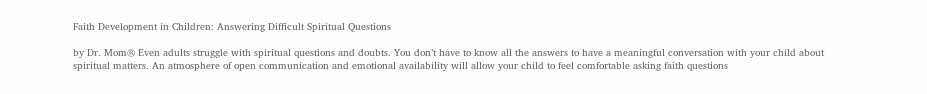Faith Development in Children: Answering Difficult Spiritual Questions

by Dr. Mom® Even adults struggle with spiritual questions and doubts. You don’t have to know all the answers to have a meaningful conversation with your child about spiritual matters. An atmosphere of open communication and emotional availability will allow your child to feel comfortable asking faith questions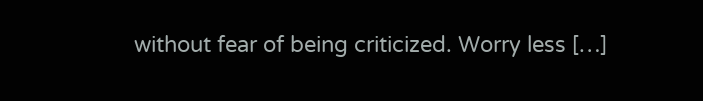without fear of being criticized. Worry less […]